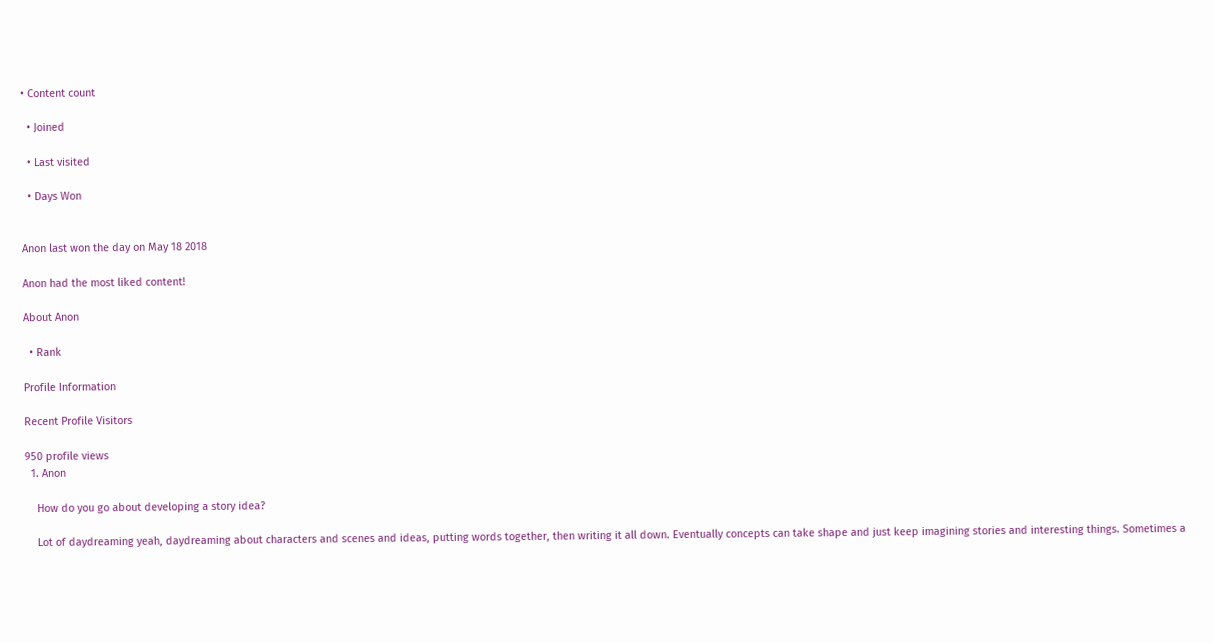• Content count

  • Joined

  • Last visited

  • Days Won


Anon last won the day on May 18 2018

Anon had the most liked content!

About Anon

  • Rank

Profile Information

Recent Profile Visitors

950 profile views
  1. Anon

    How do you go about developing a story idea?

    Lot of daydreaming yeah, daydreaming about characters and scenes and ideas, putting words together, then writing it all down. Eventually concepts can take shape and just keep imagining stories and interesting things. Sometimes a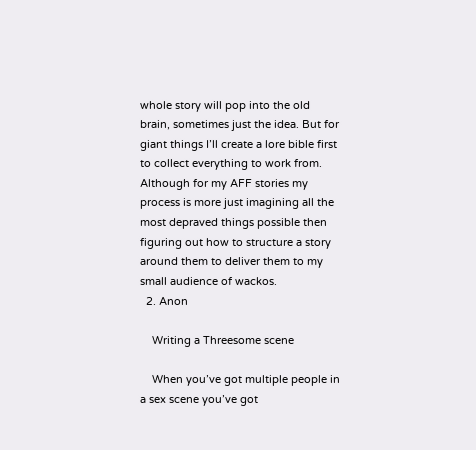whole story will pop into the old brain, sometimes just the idea. But for giant things I’ll create a lore bible first to collect everything to work from. Although for my AFF stories my process is more just imagining all the most depraved things possible then figuring out how to structure a story around them to deliver them to my small audience of wackos.
  2. Anon

    Writing a Threesome scene

    When you’ve got multiple people in a sex scene you’ve got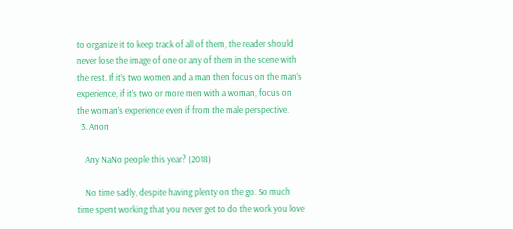to organize it to keep track of all of them, the reader should never lose the image of one or any of them in the scene with the rest. If it’s two women and a man then focus on the man’s experience, if it’s two or more men with a woman, focus on the woman’s experience even if from the male perspective.
  3. Anon

    Any NaNo people this year? (2018)

    No time sadly, despite having plenty on the go. So much time spent working that you never get to do the work you love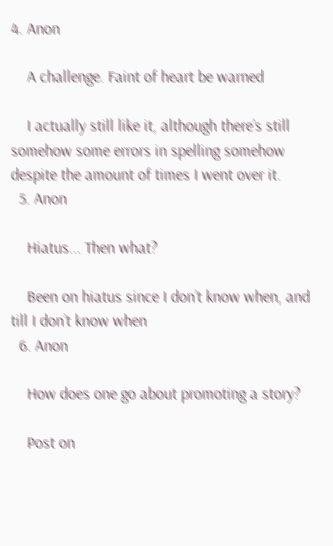4. Anon

    A challenge. Faint of heart be warned

    I actually still like it, although there’s still somehow some errors in spelling somehow despite the amount of times I went over it.
  5. Anon

    Hiatus... Then what?

    Been on hiatus since I don’t know when, and till I don’t know when
  6. Anon

    How does one go about promoting a story?

    Post on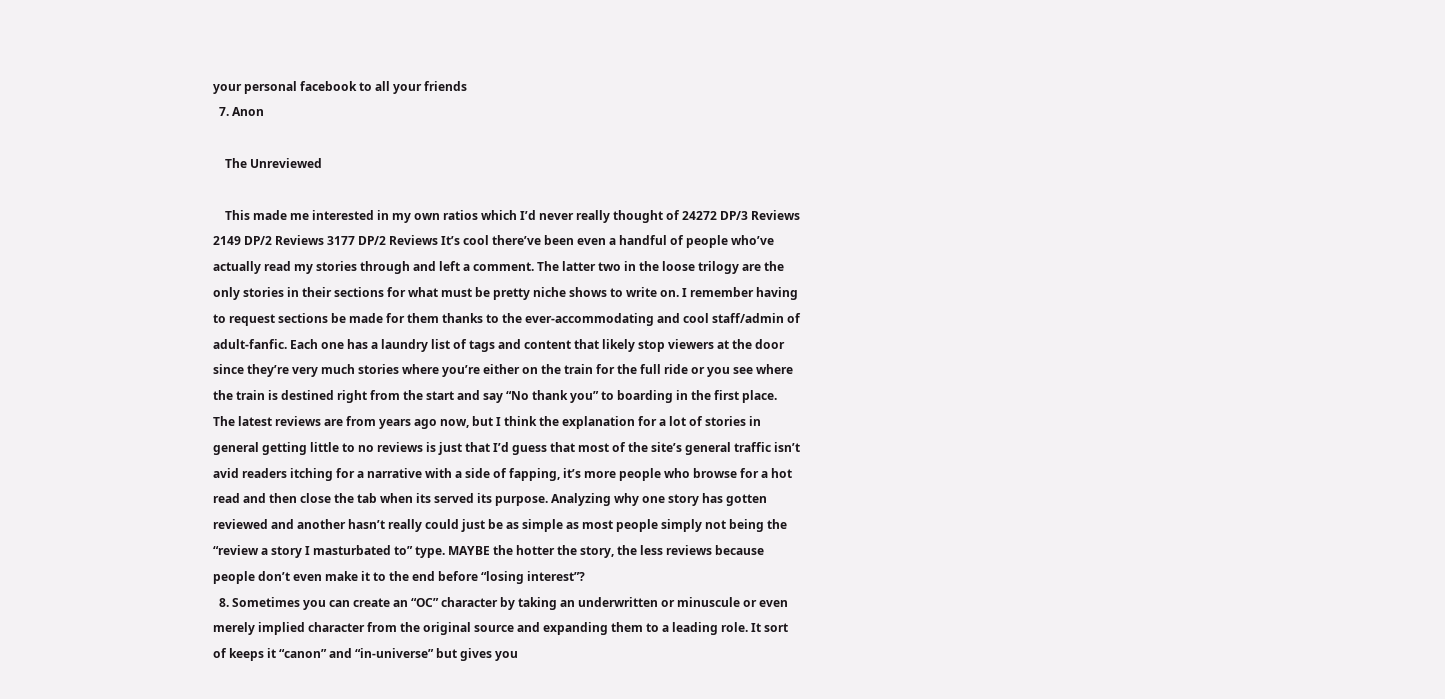your personal facebook to all your friends
  7. Anon

    The Unreviewed

    This made me interested in my own ratios which I’d never really thought of 24272 DP/3 Reviews 2149 DP/2 Reviews 3177 DP/2 Reviews It’s cool there’ve been even a handful of people who’ve actually read my stories through and left a comment. The latter two in the loose trilogy are the only stories in their sections for what must be pretty niche shows to write on. I remember having to request sections be made for them thanks to the ever-accommodating and cool staff/admin of adult-fanfic. Each one has a laundry list of tags and content that likely stop viewers at the door since they’re very much stories where you’re either on the train for the full ride or you see where the train is destined right from the start and say “No thank you” to boarding in the first place. The latest reviews are from years ago now, but I think the explanation for a lot of stories in general getting little to no reviews is just that I’d guess that most of the site’s general traffic isn’t avid readers itching for a narrative with a side of fapping, it’s more people who browse for a hot read and then close the tab when its served its purpose. Analyzing why one story has gotten reviewed and another hasn’t really could just be as simple as most people simply not being the “review a story I masturbated to” type. MAYBE the hotter the story, the less reviews because people don’t even make it to the end before “losing interest”?
  8. Sometimes you can create an “OC” character by taking an underwritten or minuscule or even merely implied character from the original source and expanding them to a leading role. It sort of keeps it “canon” and “in-universe” but gives you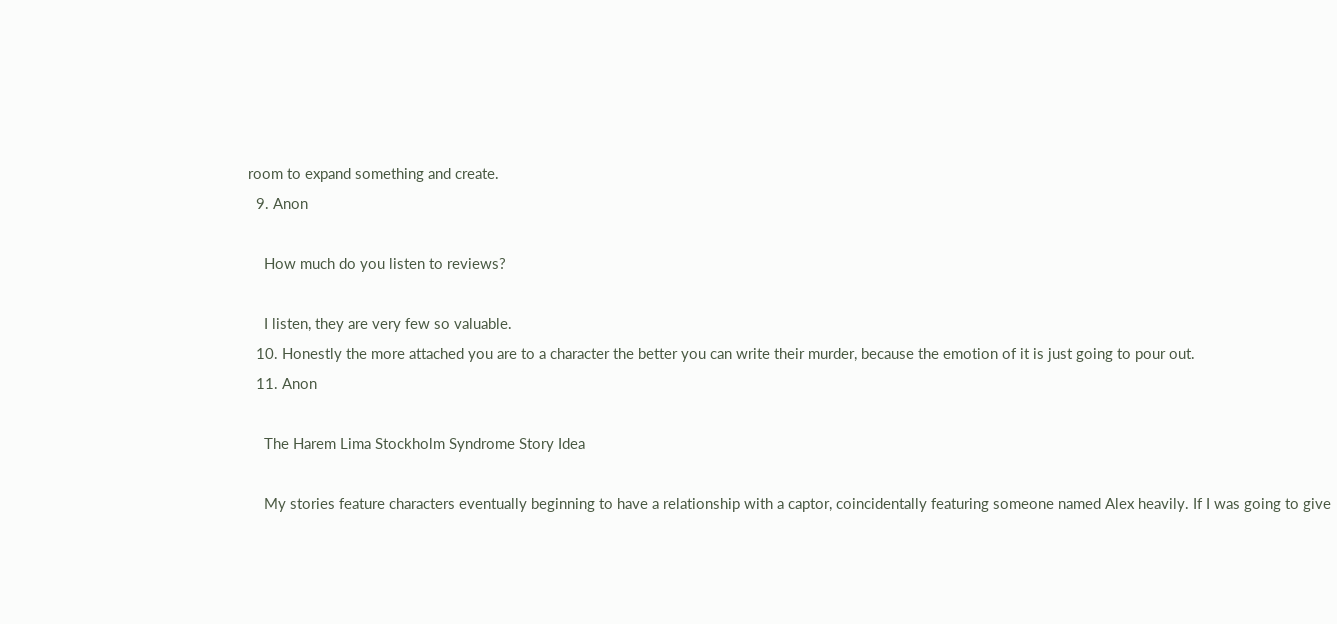room to expand something and create.
  9. Anon

    How much do you listen to reviews?

    I listen, they are very few so valuable.
  10. Honestly the more attached you are to a character the better you can write their murder, because the emotion of it is just going to pour out.
  11. Anon

    The Harem Lima Stockholm Syndrome Story Idea

    My stories feature characters eventually beginning to have a relationship with a captor, coincidentally featuring someone named Alex heavily. If I was going to give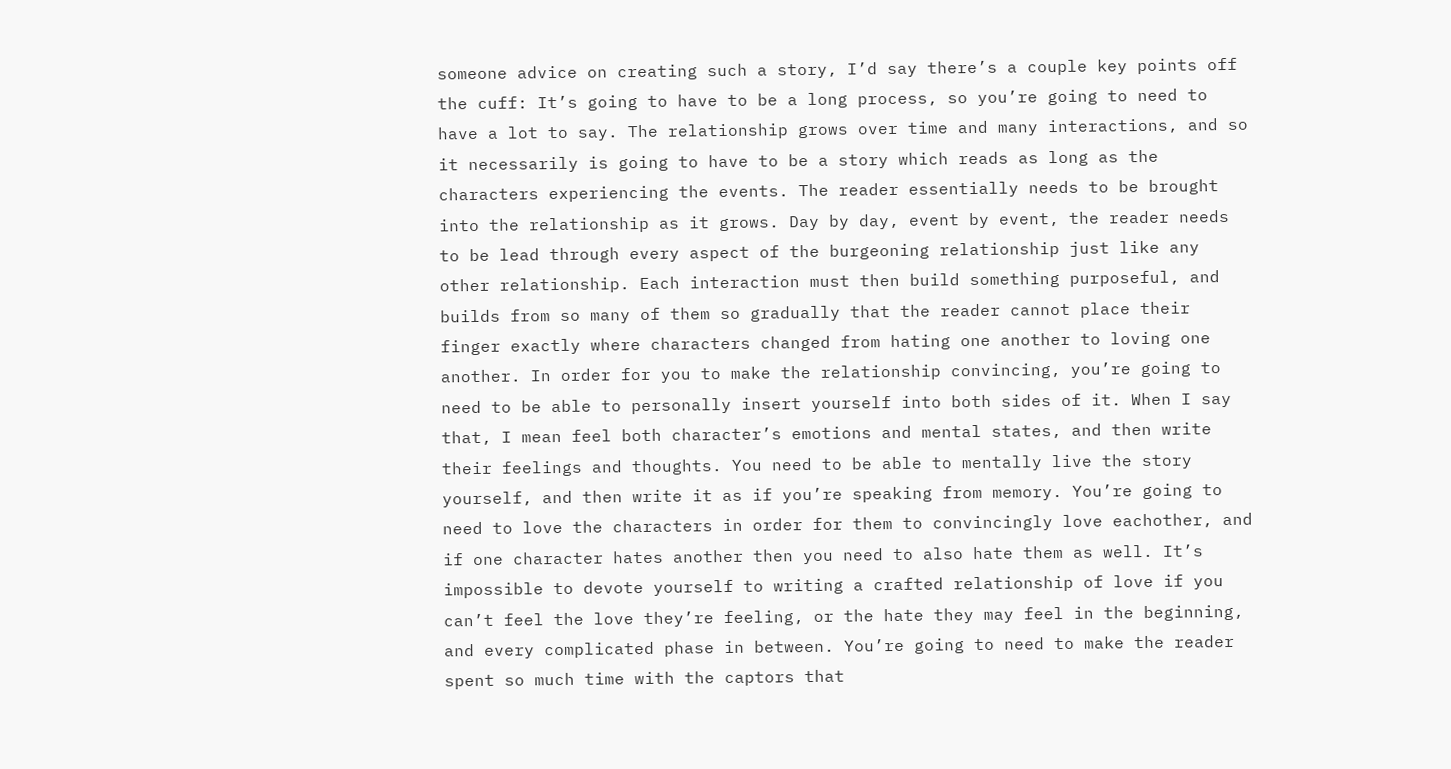someone advice on creating such a story, I’d say there’s a couple key points off the cuff: It’s going to have to be a long process, so you’re going to need to have a lot to say. The relationship grows over time and many interactions, and so it necessarily is going to have to be a story which reads as long as the characters experiencing the events. The reader essentially needs to be brought into the relationship as it grows. Day by day, event by event, the reader needs to be lead through every aspect of the burgeoning relationship just like any other relationship. Each interaction must then build something purposeful, and builds from so many of them so gradually that the reader cannot place their finger exactly where characters changed from hating one another to loving one another. In order for you to make the relationship convincing, you’re going to need to be able to personally insert yourself into both sides of it. When I say that, I mean feel both character’s emotions and mental states, and then write their feelings and thoughts. You need to be able to mentally live the story yourself, and then write it as if you’re speaking from memory. You’re going to need to love the characters in order for them to convincingly love eachother, and if one character hates another then you need to also hate them as well. It’s impossible to devote yourself to writing a crafted relationship of love if you can’t feel the love they’re feeling, or the hate they may feel in the beginning, and every complicated phase in between. You’re going to need to make the reader spent so much time with the captors that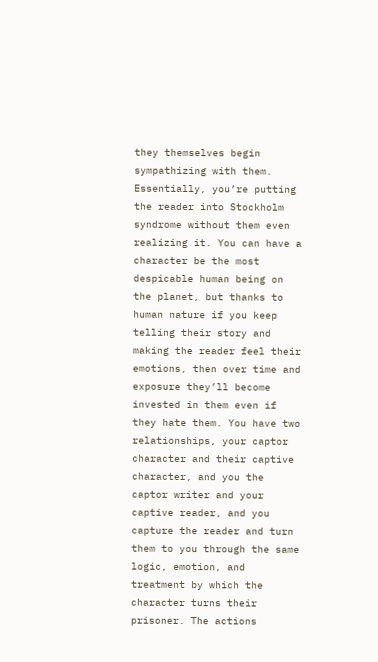they themselves begin sympathizing with them. Essentially, you’re putting the reader into Stockholm syndrome without them even realizing it. You can have a character be the most despicable human being on the planet, but thanks to human nature if you keep telling their story and making the reader feel their emotions, then over time and exposure they’ll become invested in them even if they hate them. You have two relationships, your captor character and their captive character, and you the captor writer and your captive reader, and you capture the reader and turn them to you through the same logic, emotion, and treatment by which the character turns their prisoner. The actions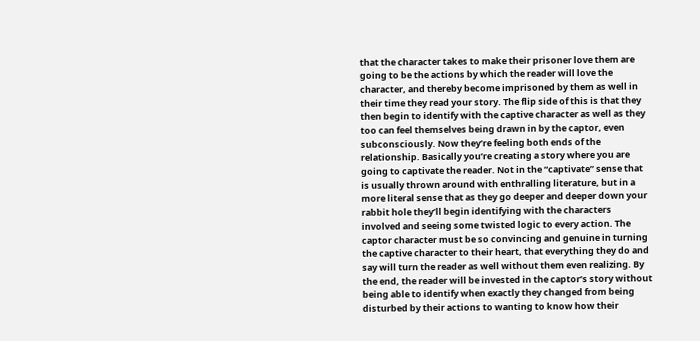that the character takes to make their prisoner love them are going to be the actions by which the reader will love the character, and thereby become imprisoned by them as well in their time they read your story. The flip side of this is that they then begin to identify with the captive character as well as they too can feel themselves being drawn in by the captor, even subconsciously. Now they’re feeling both ends of the relationship. Basically you’re creating a story where you are going to captivate the reader. Not in the “captivate” sense that is usually thrown around with enthralling literature, but in a more literal sense that as they go deeper and deeper down your rabbit hole they’ll begin identifying with the characters involved and seeing some twisted logic to every action. The captor character must be so convincing and genuine in turning the captive character to their heart, that everything they do and say will turn the reader as well without them even realizing. By the end, the reader will be invested in the captor’s story without being able to identify when exactly they changed from being disturbed by their actions to wanting to know how their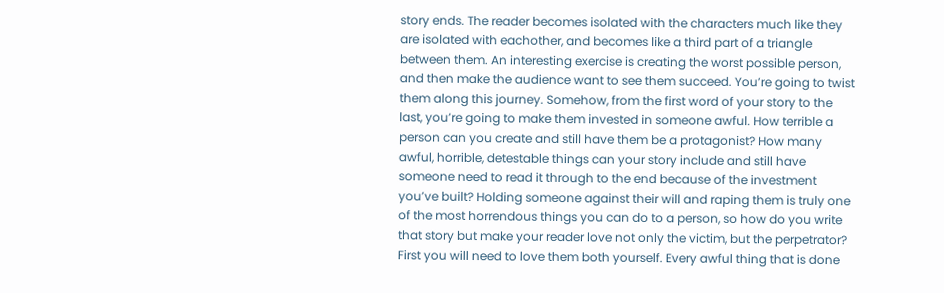story ends. The reader becomes isolated with the characters much like they are isolated with eachother, and becomes like a third part of a triangle between them. An interesting exercise is creating the worst possible person, and then make the audience want to see them succeed. You’re going to twist them along this journey. Somehow, from the first word of your story to the last, you’re going to make them invested in someone awful. How terrible a person can you create and still have them be a protagonist? How many awful, horrible, detestable things can your story include and still have someone need to read it through to the end because of the investment you’ve built? Holding someone against their will and raping them is truly one of the most horrendous things you can do to a person, so how do you write that story but make your reader love not only the victim, but the perpetrator? First you will need to love them both yourself. Every awful thing that is done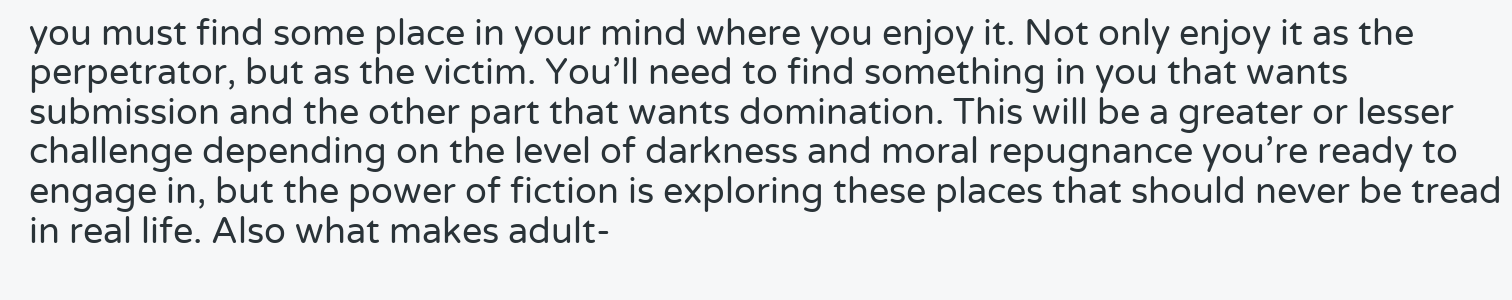you must find some place in your mind where you enjoy it. Not only enjoy it as the perpetrator, but as the victim. You’ll need to find something in you that wants submission and the other part that wants domination. This will be a greater or lesser challenge depending on the level of darkness and moral repugnance you’re ready to engage in, but the power of fiction is exploring these places that should never be tread in real life. Also what makes adult-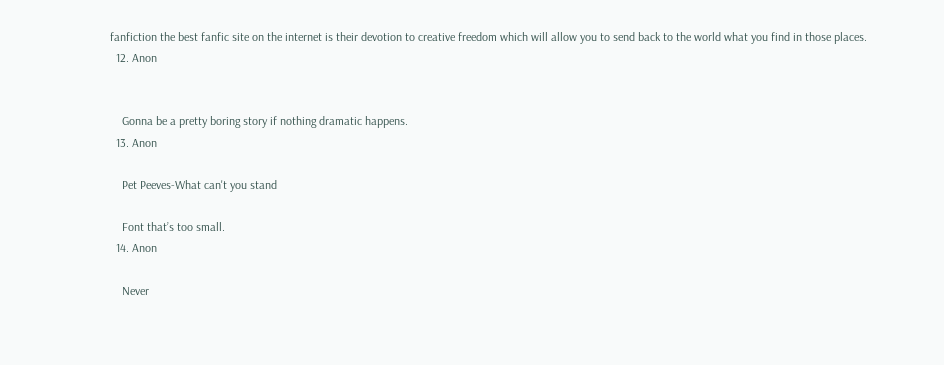fanfiction the best fanfic site on the internet is their devotion to creative freedom which will allow you to send back to the world what you find in those places.
  12. Anon


    Gonna be a pretty boring story if nothing dramatic happens.
  13. Anon

    Pet Peeves-What can't you stand

    Font that’s too small.
  14. Anon

    Never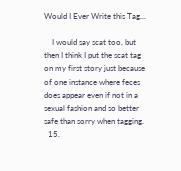Would I Ever Write this Tag...

    I would say scat too, but then I think I put the scat tag on my first story just because of one instance where feces does appear even if not in a sexual fashion and so better safe than sorry when tagging.
  15.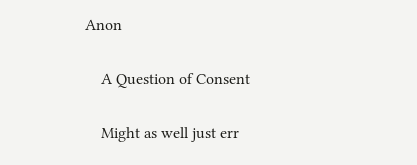Anon

    A Question of Consent

    Might as well just err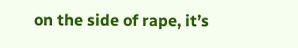on the side of rape, it’s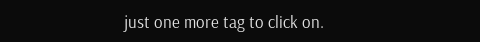just one more tag to click on.